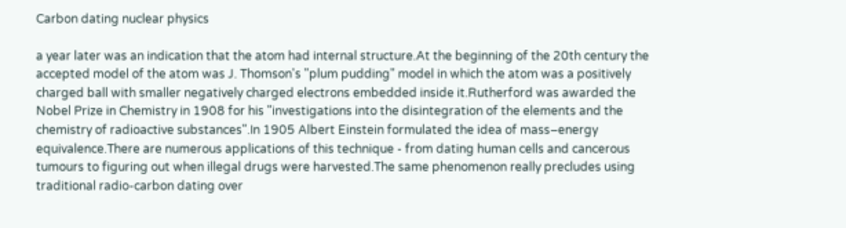Carbon dating nuclear physics

a year later was an indication that the atom had internal structure.At the beginning of the 20th century the accepted model of the atom was J. Thomson's "plum pudding" model in which the atom was a positively charged ball with smaller negatively charged electrons embedded inside it.Rutherford was awarded the Nobel Prize in Chemistry in 1908 for his "investigations into the disintegration of the elements and the chemistry of radioactive substances".In 1905 Albert Einstein formulated the idea of mass–energy equivalence.There are numerous applications of this technique - from dating human cells and cancerous tumours to figuring out when illegal drugs were harvested.The same phenomenon really precludes using traditional radio-carbon dating over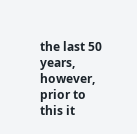the last 50 years, however, prior to this it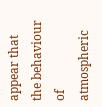appear that the behaviour of atmospheric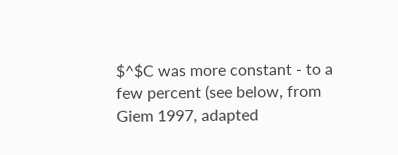$^$C was more constant - to a few percent (see below, from Giem 1997, adapted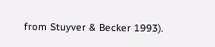from Stuyver & Becker 1993).